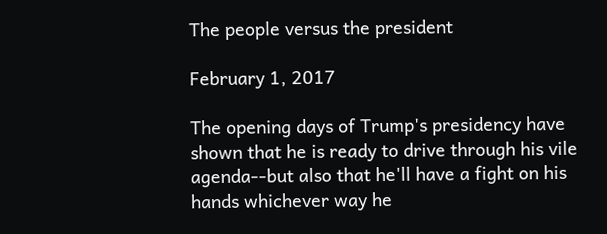The people versus the president

February 1, 2017

The opening days of Trump's presidency have shown that he is ready to drive through his vile agenda--but also that he'll have a fight on his hands whichever way he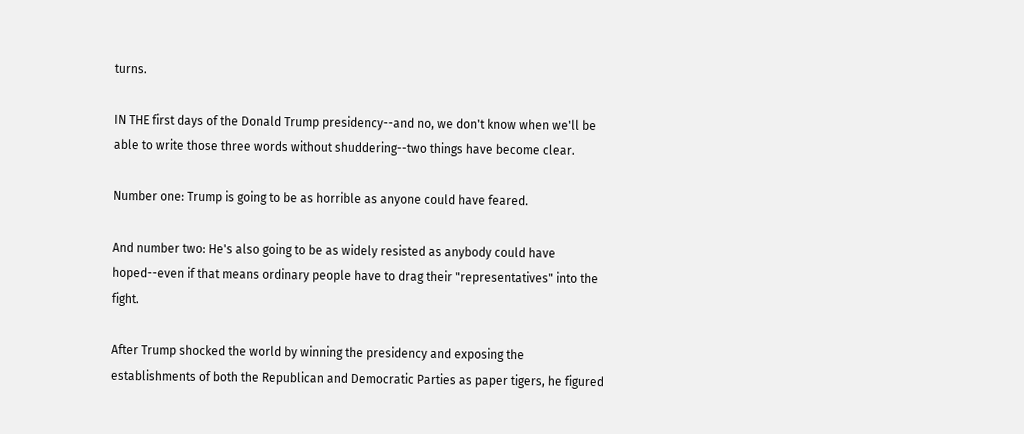turns.

IN THE first days of the Donald Trump presidency--and no, we don't know when we'll be able to write those three words without shuddering--two things have become clear.

Number one: Trump is going to be as horrible as anyone could have feared.

And number two: He's also going to be as widely resisted as anybody could have hoped--even if that means ordinary people have to drag their "representatives" into the fight.

After Trump shocked the world by winning the presidency and exposing the establishments of both the Republican and Democratic Parties as paper tigers, he figured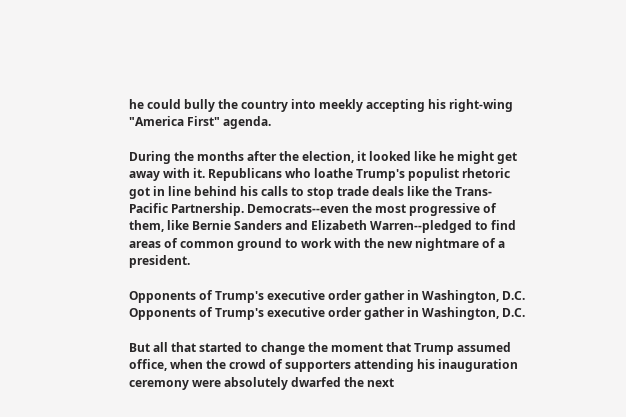he could bully the country into meekly accepting his right-wing "America First" agenda.

During the months after the election, it looked like he might get away with it. Republicans who loathe Trump's populist rhetoric got in line behind his calls to stop trade deals like the Trans-Pacific Partnership. Democrats--even the most progressive of them, like Bernie Sanders and Elizabeth Warren--pledged to find areas of common ground to work with the new nightmare of a president.

Opponents of Trump's executive order gather in Washington, D.C.
Opponents of Trump's executive order gather in Washington, D.C.

But all that started to change the moment that Trump assumed office, when the crowd of supporters attending his inauguration ceremony were absolutely dwarfed the next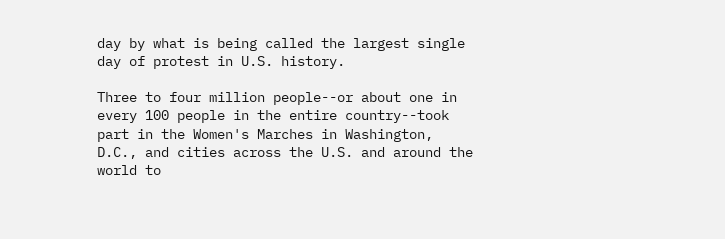day by what is being called the largest single day of protest in U.S. history.

Three to four million people--or about one in every 100 people in the entire country--took part in the Women's Marches in Washington, D.C., and cities across the U.S. and around the world to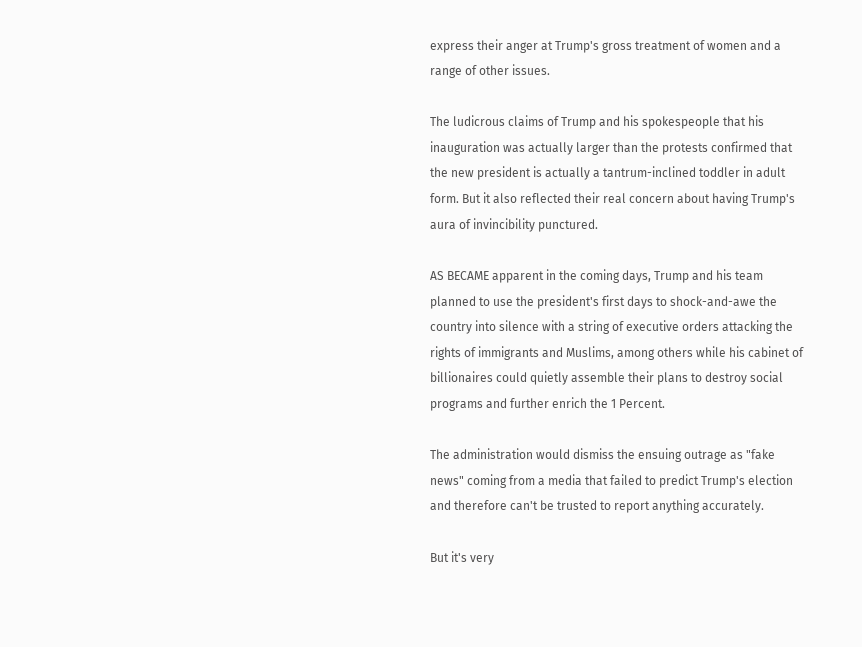express their anger at Trump's gross treatment of women and a range of other issues.

The ludicrous claims of Trump and his spokespeople that his inauguration was actually larger than the protests confirmed that the new president is actually a tantrum-inclined toddler in adult form. But it also reflected their real concern about having Trump's aura of invincibility punctured.

AS BECAME apparent in the coming days, Trump and his team planned to use the president's first days to shock-and-awe the country into silence with a string of executive orders attacking the rights of immigrants and Muslims, among others while his cabinet of billionaires could quietly assemble their plans to destroy social programs and further enrich the 1 Percent.

The administration would dismiss the ensuing outrage as "fake news" coming from a media that failed to predict Trump's election and therefore can't be trusted to report anything accurately.

But it's very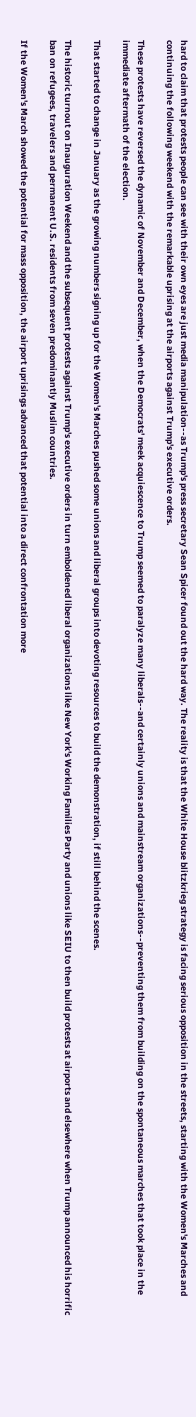hard to claim that protests people can see with their own eyes are just media manipulation--as Trump's press secretary Sean Spicer found out the hard way. The reality is that the White House blitzkrieg strategy is facing serious opposition in the streets, starting with the Women's Marches and continuing the following weekend with the remarkable uprising at the airports against Trump's executive orders.

These protests have reversed the dynamic of November and December, when the Democrats' meek acquiescence to Trump seemed to paralyze many liberals--and certainly unions and mainstream organizations--preventing them from building on the spontaneous marches that took place in the immediate aftermath of the election.

That started to change in January as the growing numbers signing up for the Women's Marches pushed some unions and liberal groups into devoting resources to build the demonstration, if still behind the scenes.

The historic turnout on Inauguration Weekend and the subsequent protests against Trump's executive orders in turn emboldened liberal organizations like New York's Working Families Party and unions like SEIU to then build protests at airports and elsewhere when Trump announced his horrific ban on refugees, travelers and permanent U.S. residents from seven predominantly Muslim countries.

If the Women's March showed the potential for mass opposition, the airport uprisings advanced that potential into a direct confrontation more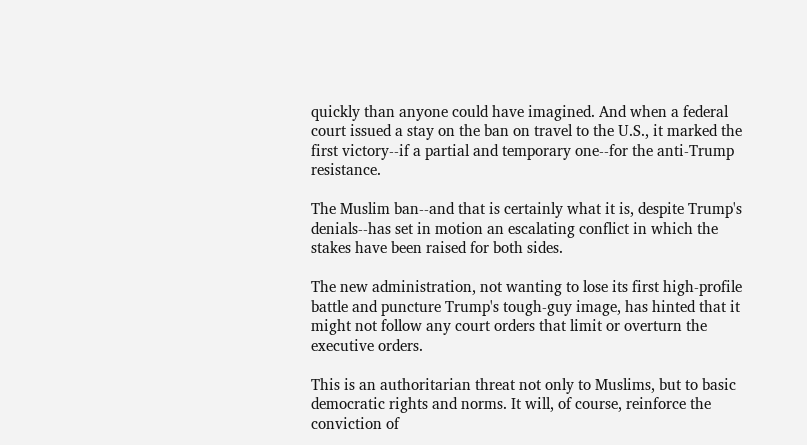quickly than anyone could have imagined. And when a federal court issued a stay on the ban on travel to the U.S., it marked the first victory--if a partial and temporary one--for the anti-Trump resistance.

The Muslim ban--and that is certainly what it is, despite Trump's denials--has set in motion an escalating conflict in which the stakes have been raised for both sides.

The new administration, not wanting to lose its first high-profile battle and puncture Trump's tough-guy image, has hinted that it might not follow any court orders that limit or overturn the executive orders.

This is an authoritarian threat not only to Muslims, but to basic democratic rights and norms. It will, of course, reinforce the conviction of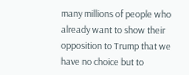many millions of people who already want to show their opposition to Trump that we have no choice but to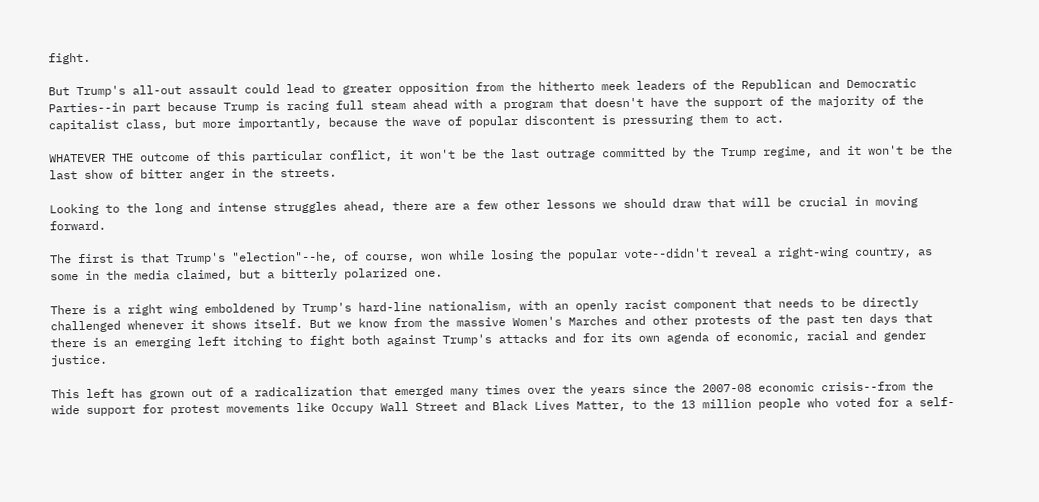fight.

But Trump's all-out assault could lead to greater opposition from the hitherto meek leaders of the Republican and Democratic Parties--in part because Trump is racing full steam ahead with a program that doesn't have the support of the majority of the capitalist class, but more importantly, because the wave of popular discontent is pressuring them to act.

WHATEVER THE outcome of this particular conflict, it won't be the last outrage committed by the Trump regime, and it won't be the last show of bitter anger in the streets.

Looking to the long and intense struggles ahead, there are a few other lessons we should draw that will be crucial in moving forward.

The first is that Trump's "election"--he, of course, won while losing the popular vote--didn't reveal a right-wing country, as some in the media claimed, but a bitterly polarized one.

There is a right wing emboldened by Trump's hard-line nationalism, with an openly racist component that needs to be directly challenged whenever it shows itself. But we know from the massive Women's Marches and other protests of the past ten days that there is an emerging left itching to fight both against Trump's attacks and for its own agenda of economic, racial and gender justice.

This left has grown out of a radicalization that emerged many times over the years since the 2007-08 economic crisis--from the wide support for protest movements like Occupy Wall Street and Black Lives Matter, to the 13 million people who voted for a self-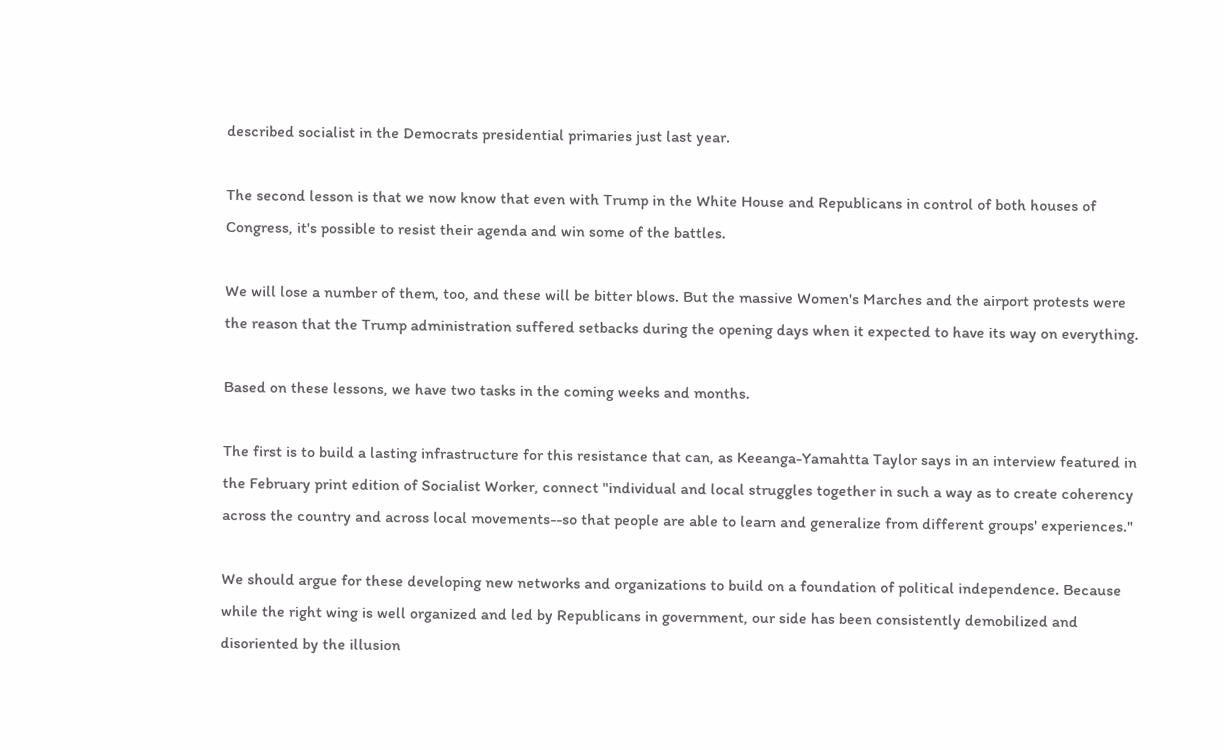described socialist in the Democrats presidential primaries just last year.

The second lesson is that we now know that even with Trump in the White House and Republicans in control of both houses of Congress, it's possible to resist their agenda and win some of the battles.

We will lose a number of them, too, and these will be bitter blows. But the massive Women's Marches and the airport protests were the reason that the Trump administration suffered setbacks during the opening days when it expected to have its way on everything.

Based on these lessons, we have two tasks in the coming weeks and months.

The first is to build a lasting infrastructure for this resistance that can, as Keeanga-Yamahtta Taylor says in an interview featured in the February print edition of Socialist Worker, connect "individual and local struggles together in such a way as to create coherency across the country and across local movements--so that people are able to learn and generalize from different groups' experiences."

We should argue for these developing new networks and organizations to build on a foundation of political independence. Because while the right wing is well organized and led by Republicans in government, our side has been consistently demobilized and disoriented by the illusion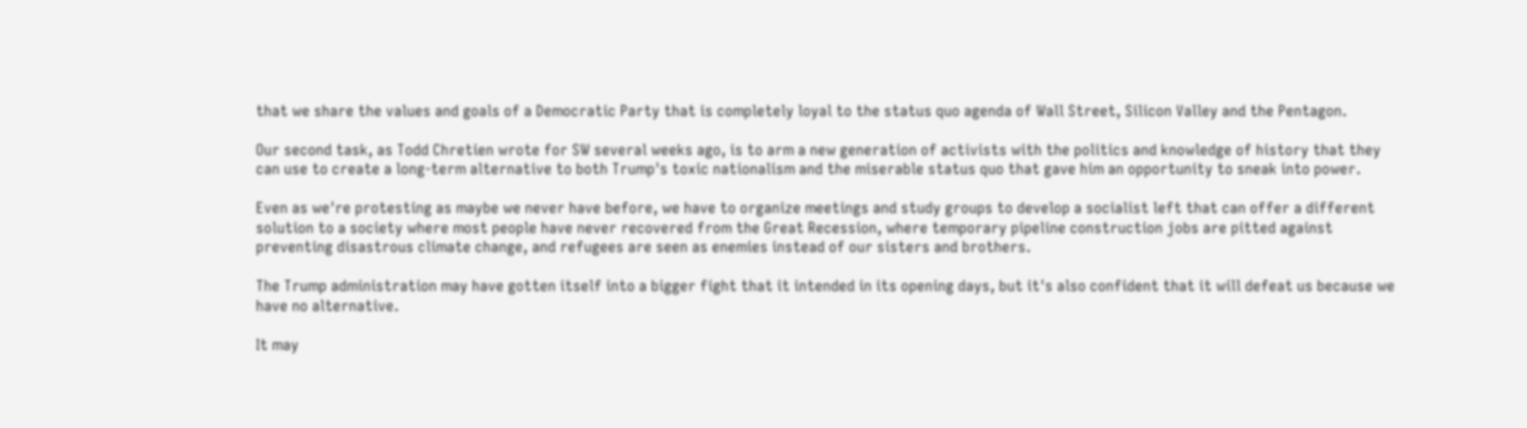that we share the values and goals of a Democratic Party that is completely loyal to the status quo agenda of Wall Street, Silicon Valley and the Pentagon.

Our second task, as Todd Chretien wrote for SW several weeks ago, is to arm a new generation of activists with the politics and knowledge of history that they can use to create a long-term alternative to both Trump's toxic nationalism and the miserable status quo that gave him an opportunity to sneak into power.

Even as we're protesting as maybe we never have before, we have to organize meetings and study groups to develop a socialist left that can offer a different solution to a society where most people have never recovered from the Great Recession, where temporary pipeline construction jobs are pitted against preventing disastrous climate change, and refugees are seen as enemies instead of our sisters and brothers.

The Trump administration may have gotten itself into a bigger fight that it intended in its opening days, but it's also confident that it will defeat us because we have no alternative.

It may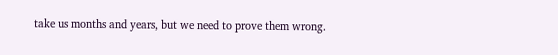take us months and years, but we need to prove them wrong.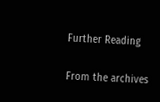Further Reading

From the archives